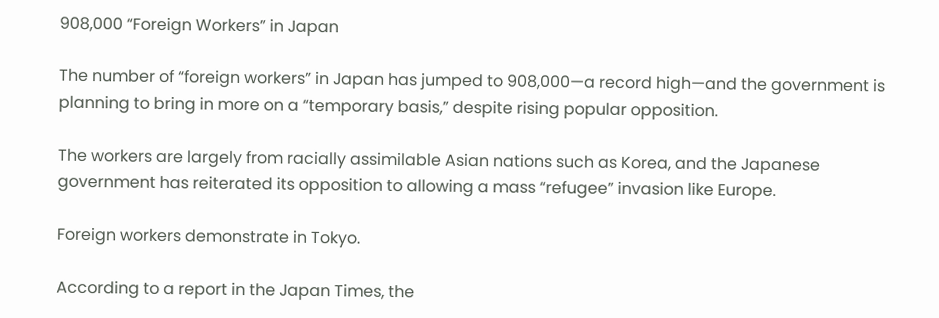908,000 “Foreign Workers” in Japan

The number of “foreign workers” in Japan has jumped to 908,000—a record high—and the government is planning to bring in more on a “temporary basis,” despite rising popular opposition.

The workers are largely from racially assimilable Asian nations such as Korea, and the Japanese government has reiterated its opposition to allowing a mass “refugee” invasion like Europe.

Foreign workers demonstrate in Tokyo.

According to a report in the Japan Times, the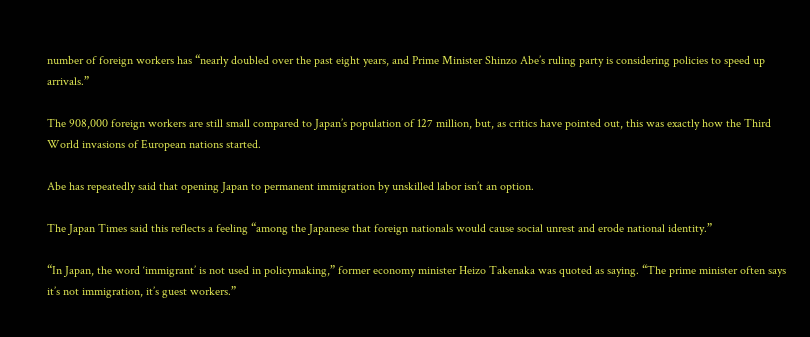number of foreign workers has “nearly doubled over the past eight years, and Prime Minister Shinzo Abe’s ruling party is considering policies to speed up arrivals.”

The 908,000 foreign workers are still small compared to Japan’s population of 127 million, but, as critics have pointed out, this was exactly how the Third World invasions of European nations started.

Abe has repeatedly said that opening Japan to permanent immigration by unskilled labor isn’t an option.

The Japan Times said this reflects a feeling “among the Japanese that foreign nationals would cause social unrest and erode national identity.”

“In Japan, the word ‘immigrant’ is not used in policymaking,” former economy minister Heizo Takenaka was quoted as saying. “The prime minister often says it’s not immigration, it’s guest workers.”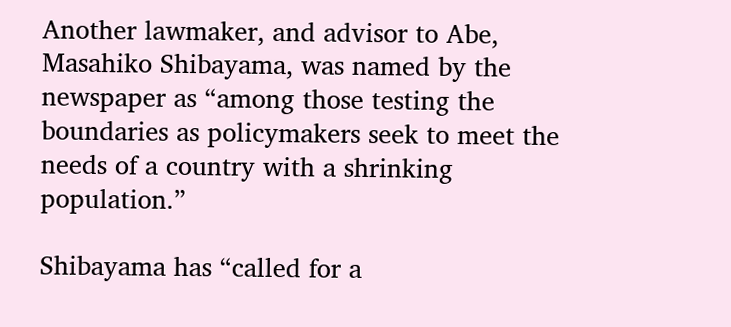Another lawmaker, and advisor to Abe, Masahiko Shibayama, was named by the newspaper as “among those testing the boundaries as policymakers seek to meet the needs of a country with a shrinking population.”

Shibayama has “called for a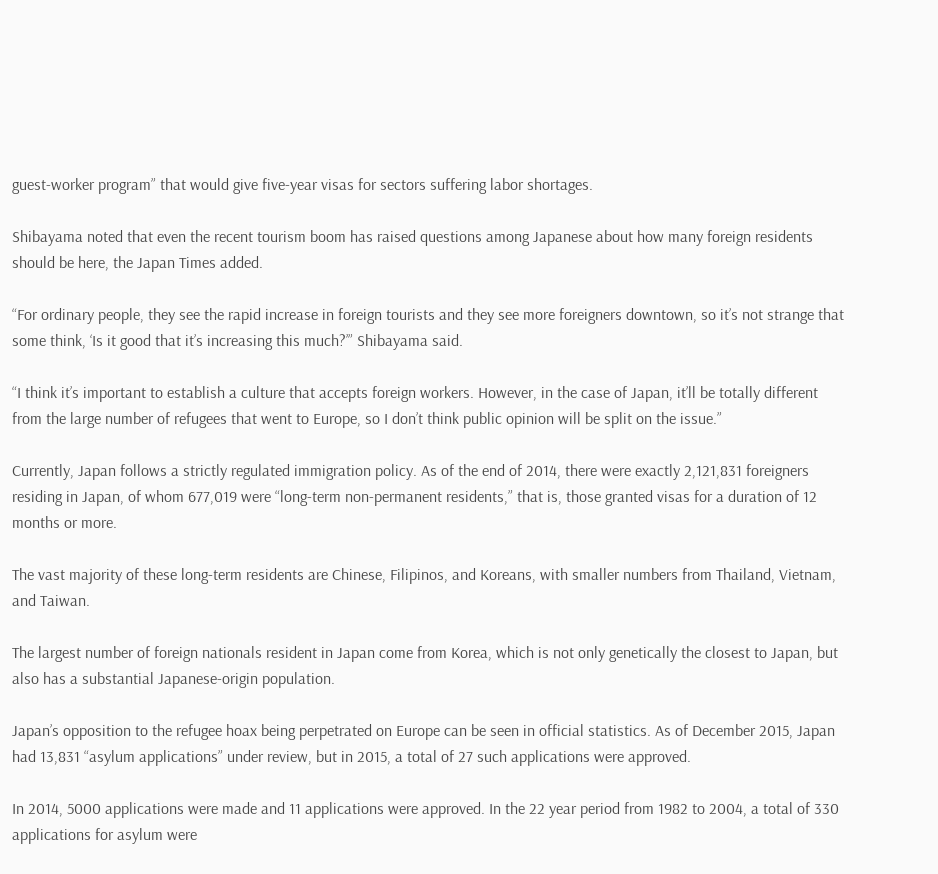guest-worker program” that would give five-year visas for sectors suffering labor shortages.

Shibayama noted that even the recent tourism boom has raised questions among Japanese about how many foreign residents should be here, the Japan Times added.

“For ordinary people, they see the rapid increase in foreign tourists and they see more foreigners downtown, so it’s not strange that some think, ‘Is it good that it’s increasing this much?’” Shibayama said.

“I think it’s important to establish a culture that accepts foreign workers. However, in the case of Japan, it’ll be totally different from the large number of refugees that went to Europe, so I don’t think public opinion will be split on the issue.”

Currently, Japan follows a strictly regulated immigration policy. As of the end of 2014, there were exactly 2,121,831 foreigners residing in Japan, of whom 677,019 were “long-term non-permanent residents,” that is, those granted visas for a duration of 12 months or more.

The vast majority of these long-term residents are Chinese, Filipinos, and Koreans, with smaller numbers from Thailand, Vietnam, and Taiwan.

The largest number of foreign nationals resident in Japan come from Korea, which is not only genetically the closest to Japan, but also has a substantial Japanese-origin population.

Japan’s opposition to the refugee hoax being perpetrated on Europe can be seen in official statistics. As of December 2015, Japan had 13,831 “asylum applications” under review, but in 2015, a total of 27 such applications were approved.

In 2014, 5000 applications were made and 11 applications were approved. In the 22 year period from 1982 to 2004, a total of 330 applications for asylum were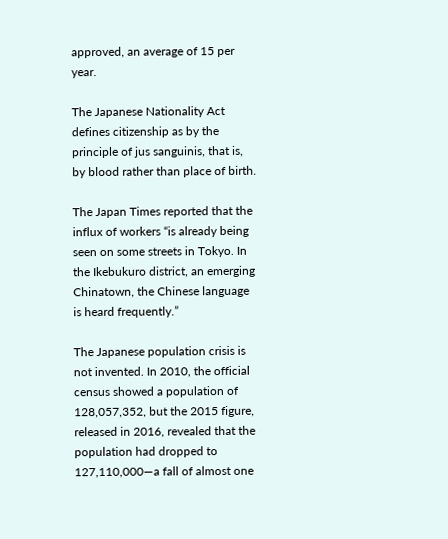approved, an average of 15 per year.

The Japanese Nationality Act defines citizenship as by the principle of jus sanguinis, that is, by blood rather than place of birth.

The Japan Times reported that the influx of workers “is already being seen on some streets in Tokyo. In the Ikebukuro district, an emerging Chinatown, the Chinese language is heard frequently.”

The Japanese population crisis is not invented. In 2010, the official census showed a population of 128,057,352, but the 2015 figure, released in 2016, revealed that the population had dropped to 127,110,000—a fall of almost one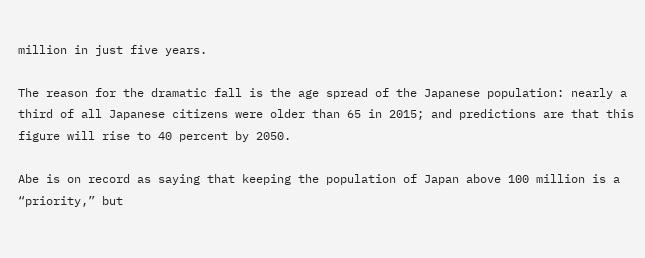million in just five years.

The reason for the dramatic fall is the age spread of the Japanese population: nearly a third of all Japanese citizens were older than 65 in 2015; and predictions are that this figure will rise to 40 percent by 2050.

Abe is on record as saying that keeping the population of Japan above 100 million is a “priority,” but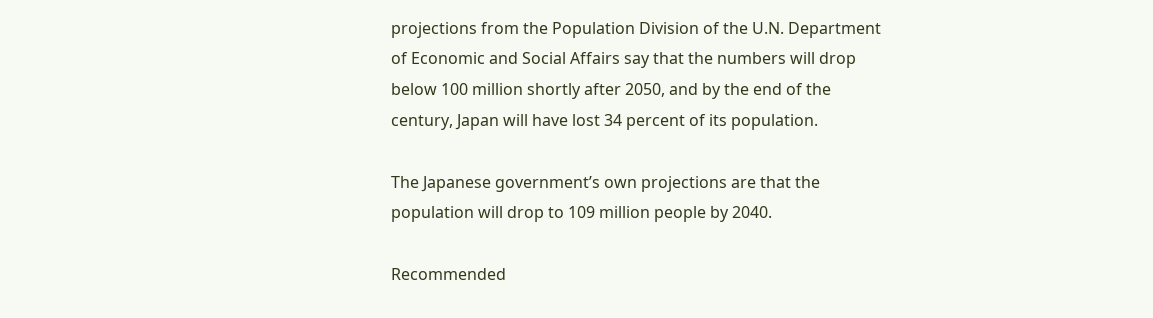projections from the Population Division of the U.N. Department of Economic and Social Affairs say that the numbers will drop below 100 million shortly after 2050, and by the end of the century, Japan will have lost 34 percent of its population.

The Japanese government’s own projections are that the population will drop to 109 million people by 2040.

Recommended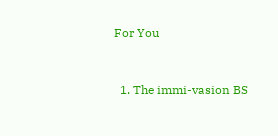For You


  1. The immi-vasion BS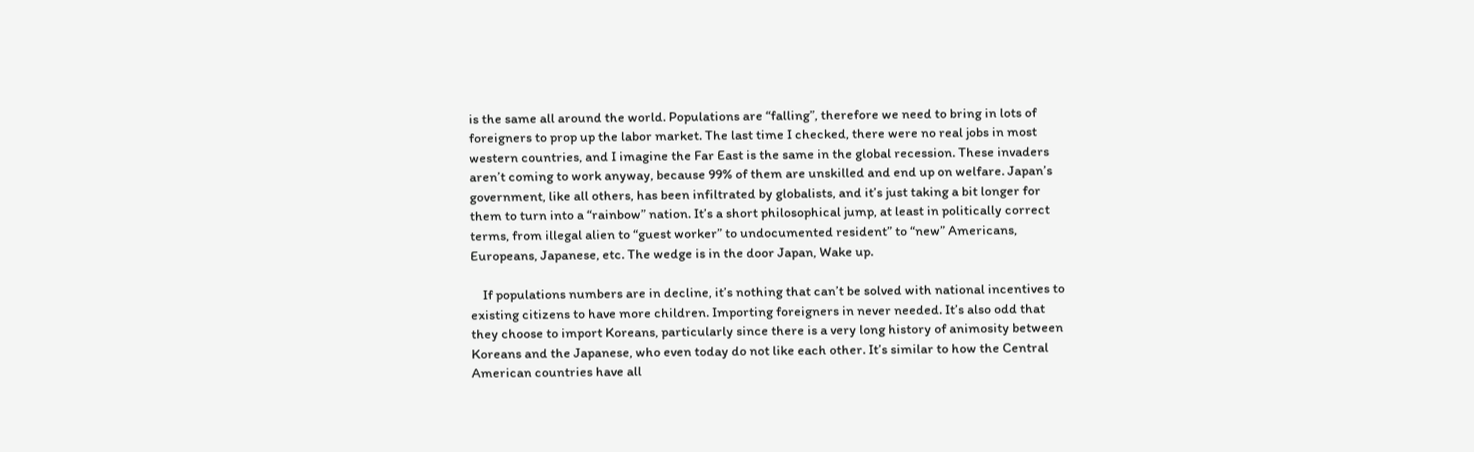is the same all around the world. Populations are “falling”, therefore we need to bring in lots of foreigners to prop up the labor market. The last time I checked, there were no real jobs in most western countries, and I imagine the Far East is the same in the global recession. These invaders aren’t coming to work anyway, because 99% of them are unskilled and end up on welfare. Japan’s government, like all others, has been infiltrated by globalists, and it’s just taking a bit longer for them to turn into a “rainbow” nation. It’s a short philosophical jump, at least in politically correct terms, from illegal alien to “guest worker” to undocumented resident” to “new” Americans, Europeans, Japanese, etc. The wedge is in the door Japan, Wake up.

    If populations numbers are in decline, it’s nothing that can’t be solved with national incentives to existing citizens to have more children. Importing foreigners in never needed. It’s also odd that they choose to import Koreans, particularly since there is a very long history of animosity between Koreans and the Japanese, who even today do not like each other. It’s similar to how the Central American countries have all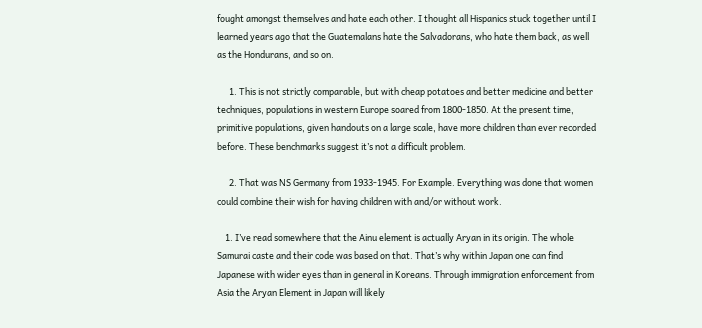fought amongst themselves and hate each other. I thought all Hispanics stuck together until I learned years ago that the Guatemalans hate the Salvadorans, who hate them back, as well as the Hondurans, and so on.

      1. This is not strictly comparable, but with cheap potatoes and better medicine and better techniques, populations in western Europe soared from 1800-1850. At the present time, primitive populations, given handouts on a large scale, have more children than ever recorded before. These benchmarks suggest it’s not a difficult problem.

      2. That was NS Germany from 1933-1945. For Example. Everything was done that women could combine their wish for having children with and/or without work.

    1. I’ve read somewhere that the Ainu element is actually Aryan in its origin. The whole Samurai caste and their code was based on that. That’s why within Japan one can find Japanese with wider eyes than in general in Koreans. Through immigration enforcement from Asia the Aryan Element in Japan will likely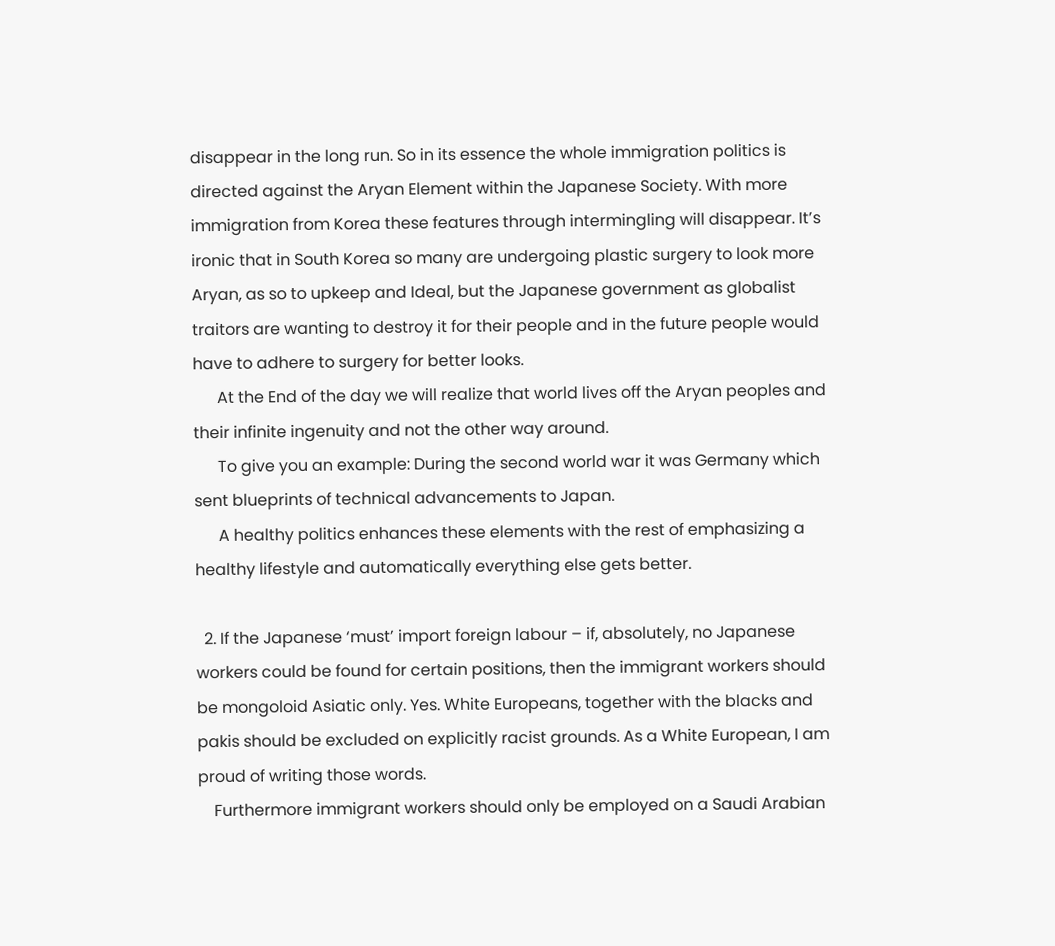disappear in the long run. So in its essence the whole immigration politics is directed against the Aryan Element within the Japanese Society. With more immigration from Korea these features through intermingling will disappear. It’s ironic that in South Korea so many are undergoing plastic surgery to look more Aryan, as so to upkeep and Ideal, but the Japanese government as globalist traitors are wanting to destroy it for their people and in the future people would have to adhere to surgery for better looks.
      At the End of the day we will realize that world lives off the Aryan peoples and their infinite ingenuity and not the other way around.
      To give you an example: During the second world war it was Germany which sent blueprints of technical advancements to Japan.
      A healthy politics enhances these elements with the rest of emphasizing a healthy lifestyle and automatically everything else gets better.

  2. If the Japanese ‘must’ import foreign labour – if, absolutely, no Japanese workers could be found for certain positions, then the immigrant workers should be mongoloid Asiatic only. Yes. White Europeans, together with the blacks and pakis should be excluded on explicitly racist grounds. As a White European, I am proud of writing those words.
    Furthermore immigrant workers should only be employed on a Saudi Arabian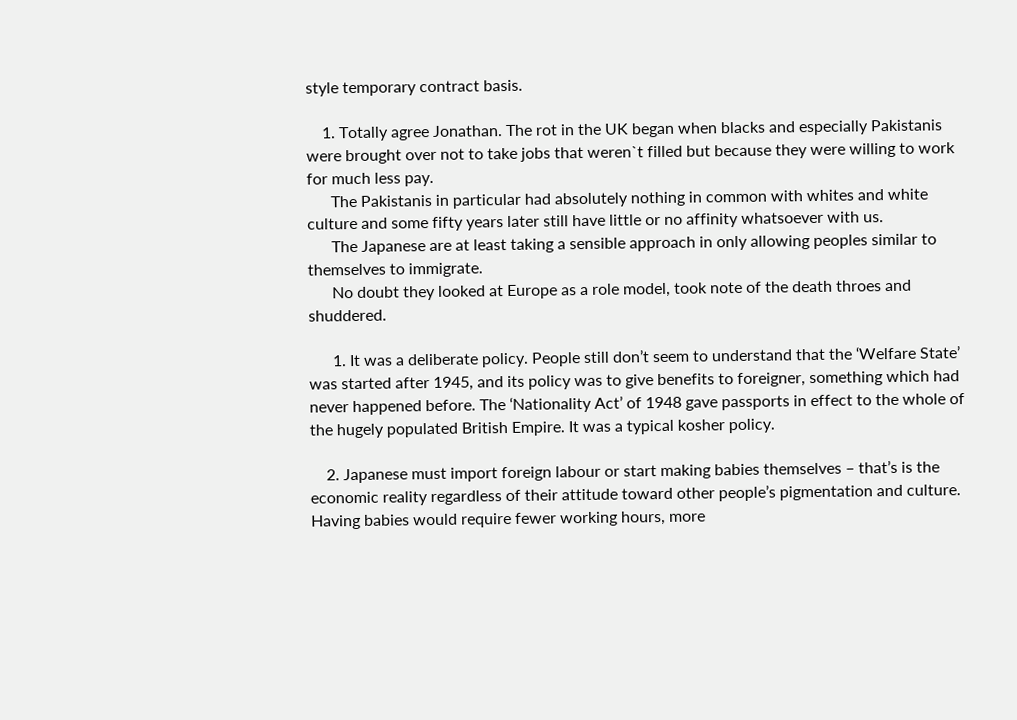style temporary contract basis.

    1. Totally agree Jonathan. The rot in the UK began when blacks and especially Pakistanis were brought over not to take jobs that weren`t filled but because they were willing to work for much less pay.
      The Pakistanis in particular had absolutely nothing in common with whites and white culture and some fifty years later still have little or no affinity whatsoever with us.
      The Japanese are at least taking a sensible approach in only allowing peoples similar to themselves to immigrate.
      No doubt they looked at Europe as a role model, took note of the death throes and shuddered.

      1. It was a deliberate policy. People still don’t seem to understand that the ‘Welfare State’ was started after 1945, and its policy was to give benefits to foreigner, something which had never happened before. The ‘Nationality Act’ of 1948 gave passports in effect to the whole of the hugely populated British Empire. It was a typical kosher policy.

    2. Japanese must import foreign labour or start making babies themselves – that’s is the economic reality regardless of their attitude toward other people’s pigmentation and culture. Having babies would require fewer working hours, more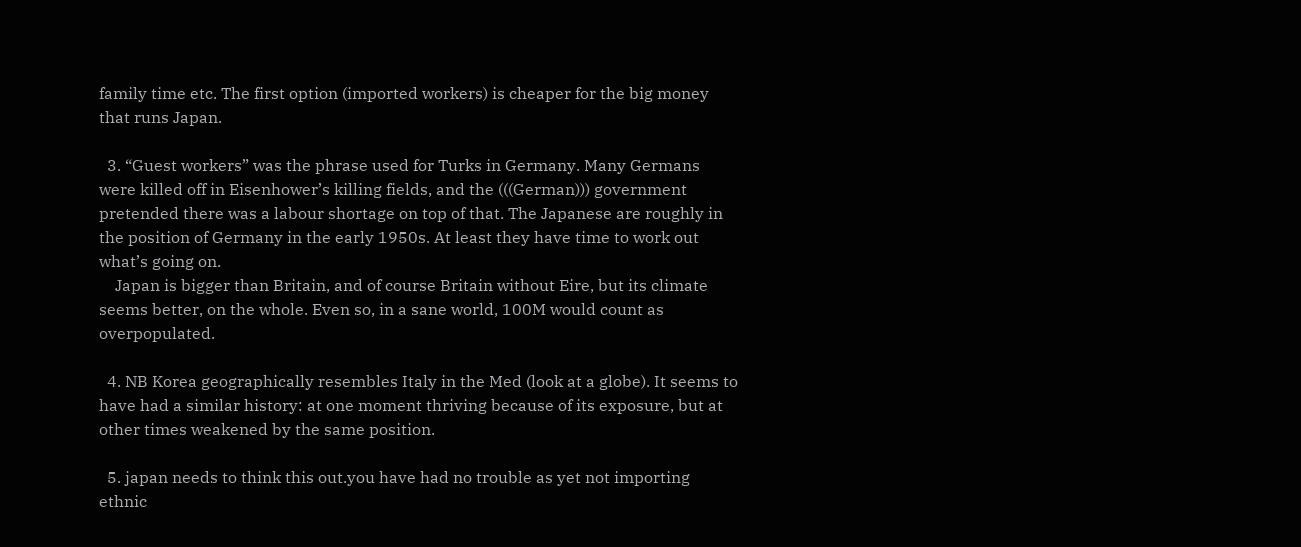family time etc. The first option (imported workers) is cheaper for the big money that runs Japan.

  3. “Guest workers” was the phrase used for Turks in Germany. Many Germans were killed off in Eisenhower’s killing fields, and the (((German))) government pretended there was a labour shortage on top of that. The Japanese are roughly in the position of Germany in the early 1950s. At least they have time to work out what’s going on.
    Japan is bigger than Britain, and of course Britain without Eire, but its climate seems better, on the whole. Even so, in a sane world, 100M would count as overpopulated.

  4. NB Korea geographically resembles Italy in the Med (look at a globe). It seems to have had a similar history: at one moment thriving because of its exposure, but at other times weakened by the same position.

  5. japan needs to think this out.you have had no trouble as yet not importing ethnic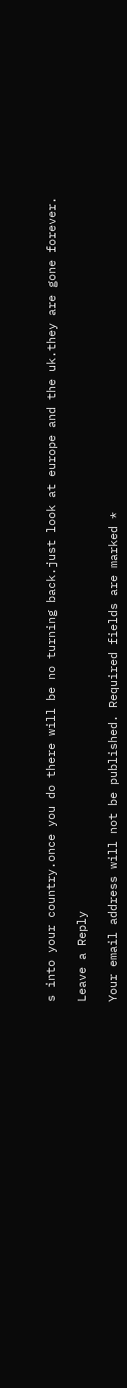s into your country.once you do there will be no turning back.just look at europe and the uk.they are gone forever.

Leave a Reply

Your email address will not be published. Required fields are marked *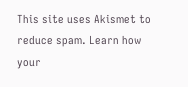This site uses Akismet to reduce spam. Learn how your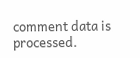comment data is processed.